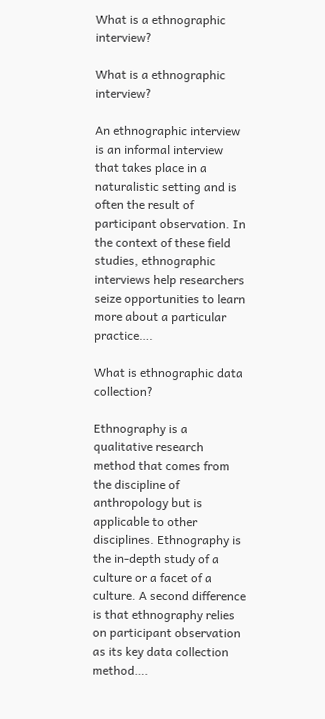What is a ethnographic interview?

What is a ethnographic interview?

An ethnographic interview is an informal interview that takes place in a naturalistic setting and is often the result of participant observation. In the context of these field studies, ethnographic interviews help researchers seize opportunities to learn more about a particular practice….

What is ethnographic data collection?

Ethnography is a qualitative research method that comes from the discipline of anthropology but is applicable to other disciplines. Ethnography is the in-depth study of a culture or a facet of a culture. A second difference is that ethnography relies on participant observation as its key data collection method….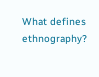What defines ethnography?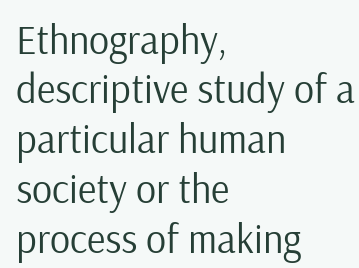Ethnography, descriptive study of a particular human society or the process of making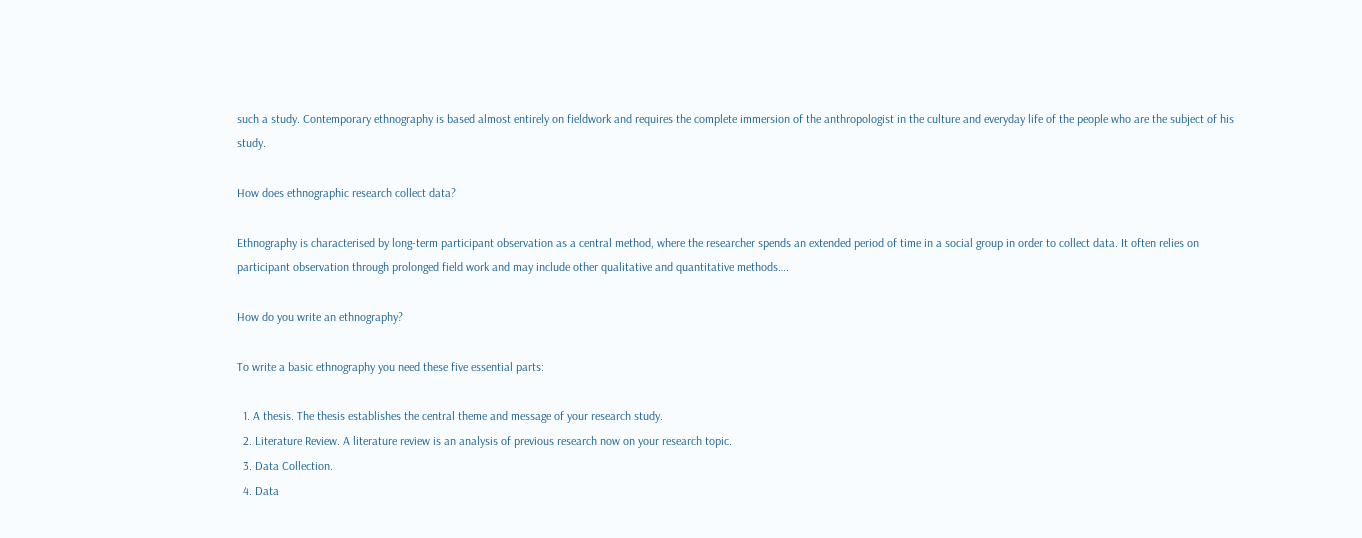such a study. Contemporary ethnography is based almost entirely on fieldwork and requires the complete immersion of the anthropologist in the culture and everyday life of the people who are the subject of his study.

How does ethnographic research collect data?

Ethnography is characterised by long-term participant observation as a central method, where the researcher spends an extended period of time in a social group in order to collect data. It often relies on participant observation through prolonged field work and may include other qualitative and quantitative methods….

How do you write an ethnography?

To write a basic ethnography you need these five essential parts:

  1. A thesis. The thesis establishes the central theme and message of your research study.
  2. Literature Review. A literature review is an analysis of previous research now on your research topic.
  3. Data Collection.
  4. Data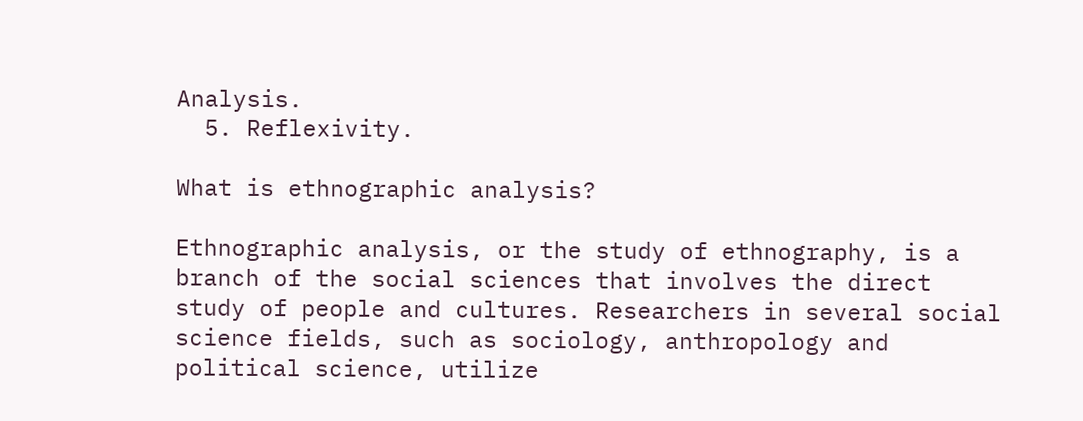Analysis.
  5. Reflexivity.

What is ethnographic analysis?

Ethnographic analysis, or the study of ethnography, is a branch of the social sciences that involves the direct study of people and cultures. Researchers in several social science fields, such as sociology, anthropology and political science, utilize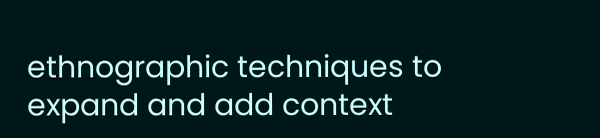ethnographic techniques to expand and add context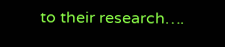to their research….